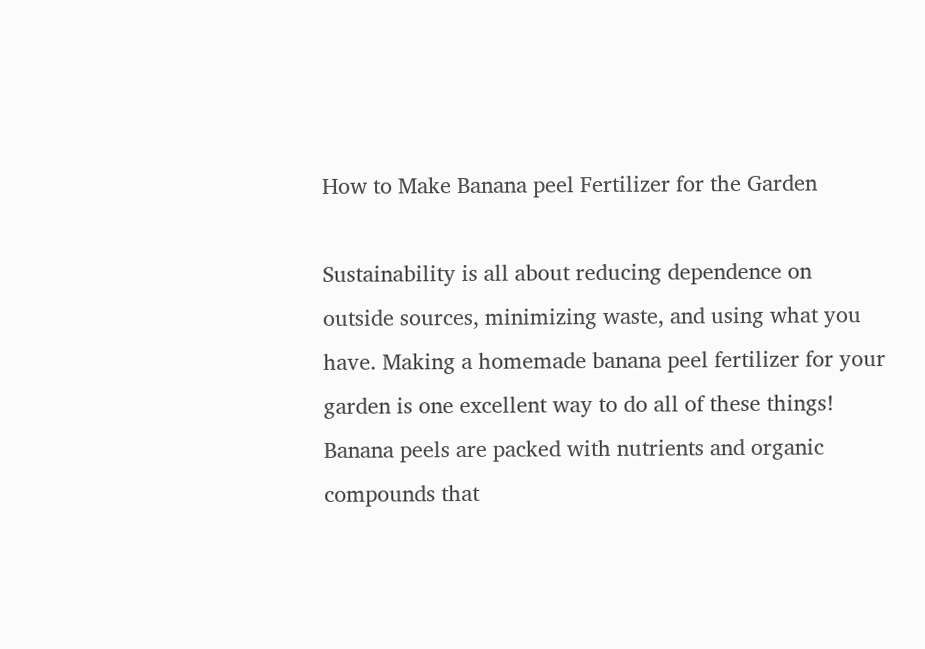How to Make Banana peel Fertilizer for the Garden

Sustainability is all about reducing dependence on outside sources, minimizing waste, and using what you have. Making a homemade banana peel fertilizer for your garden is one excellent way to do all of these things! Banana peels are packed with nutrients and organic compounds that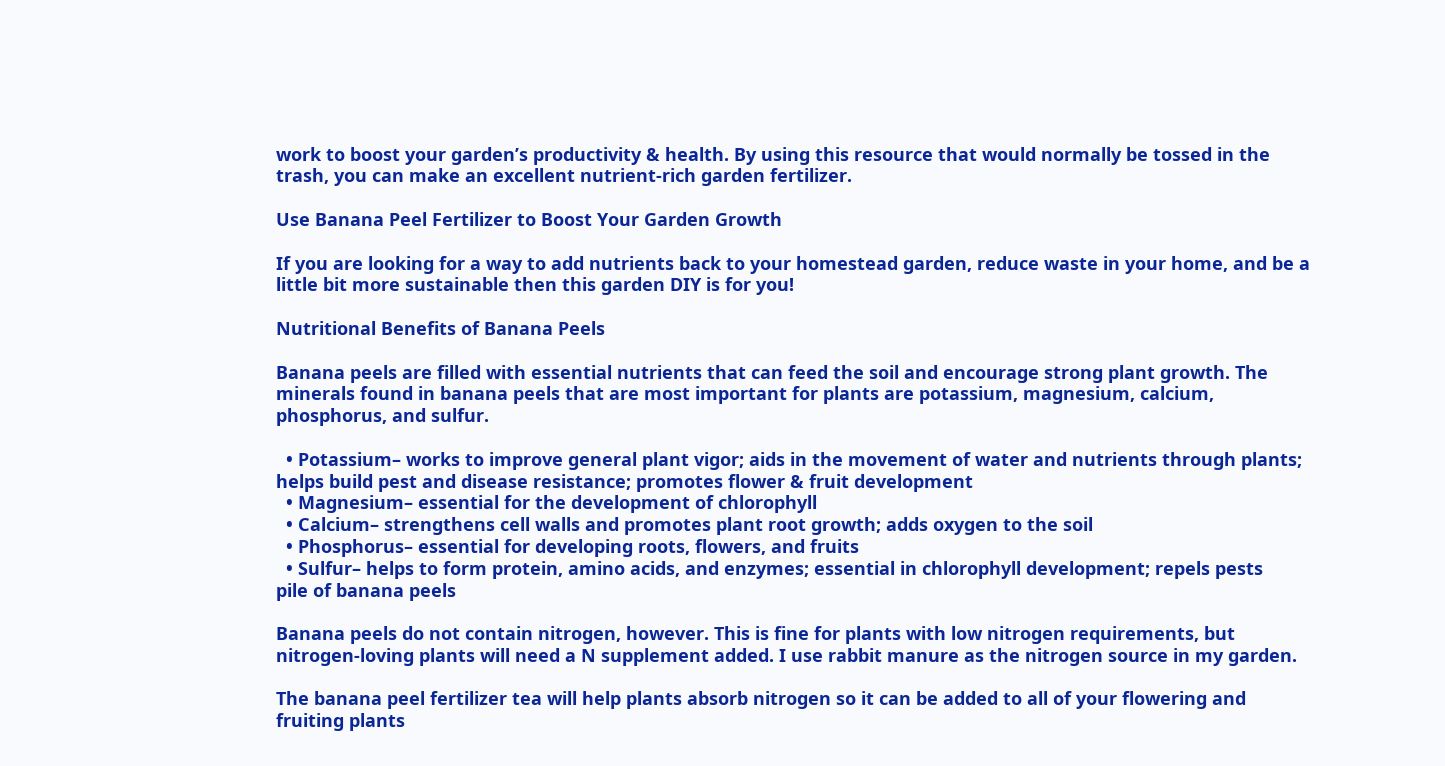work to boost your garden’s productivity & health. By using this resource that would normally be tossed in the trash, you can make an excellent nutrient-rich garden fertilizer.

Use Banana Peel Fertilizer to Boost Your Garden Growth

If you are looking for a way to add nutrients back to your homestead garden, reduce waste in your home, and be a little bit more sustainable then this garden DIY is for you!

Nutritional Benefits of Banana Peels

Banana peels are filled with essential nutrients that can feed the soil and encourage strong plant growth. The minerals found in banana peels that are most important for plants are potassium, magnesium, calcium, phosphorus, and sulfur.

  • Potassium– works to improve general plant vigor; aids in the movement of water and nutrients through plants; helps build pest and disease resistance; promotes flower & fruit development
  • Magnesium– essential for the development of chlorophyll
  • Calcium– strengthens cell walls and promotes plant root growth; adds oxygen to the soil
  • Phosphorus– essential for developing roots, flowers, and fruits
  • Sulfur– helps to form protein, amino acids, and enzymes; essential in chlorophyll development; repels pests
pile of banana peels

Banana peels do not contain nitrogen, however. This is fine for plants with low nitrogen requirements, but nitrogen-loving plants will need a N supplement added. I use rabbit manure as the nitrogen source in my garden.

The banana peel fertilizer tea will help plants absorb nitrogen so it can be added to all of your flowering and fruiting plants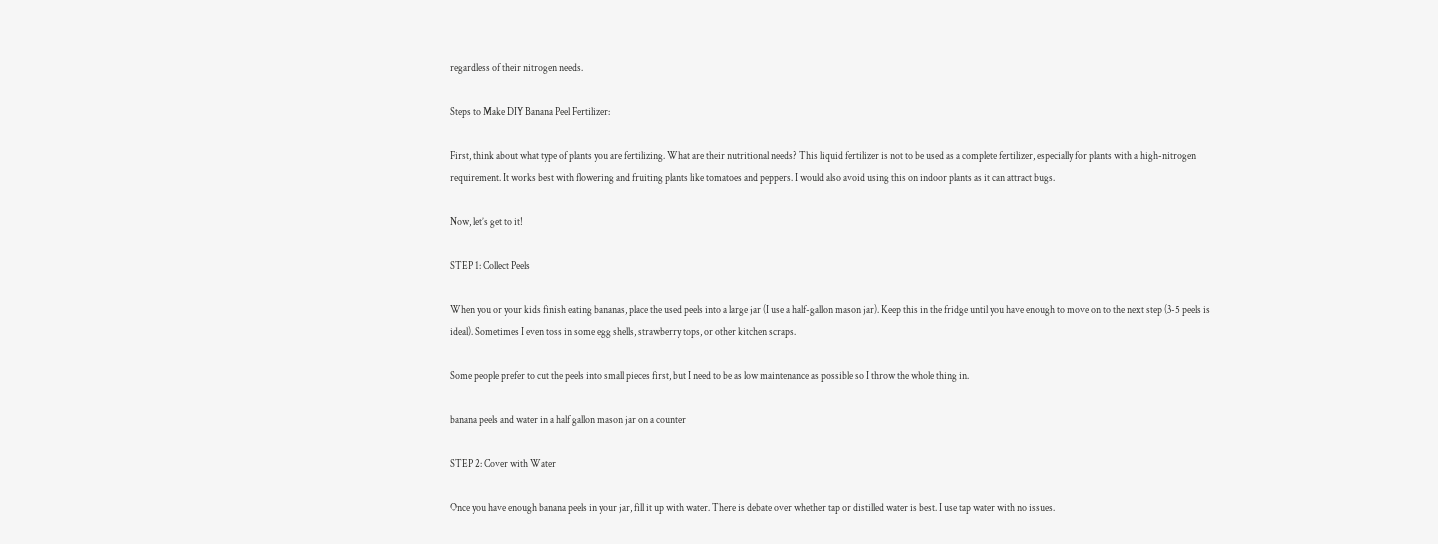regardless of their nitrogen needs.

Steps to Make DIY Banana Peel Fertilizer:

First, think about what type of plants you are fertilizing. What are their nutritional needs? This liquid fertilizer is not to be used as a complete fertilizer, especially for plants with a high-nitrogen requirement. It works best with flowering and fruiting plants like tomatoes and peppers. I would also avoid using this on indoor plants as it can attract bugs.

Now, let’s get to it!

STEP 1: Collect Peels

When you or your kids finish eating bananas, place the used peels into a large jar (I use a half-gallon mason jar). Keep this in the fridge until you have enough to move on to the next step (3-5 peels is ideal). Sometimes I even toss in some egg shells, strawberry tops, or other kitchen scraps.

Some people prefer to cut the peels into small pieces first, but I need to be as low maintenance as possible so I throw the whole thing in.

banana peels and water in a half gallon mason jar on a counter

STEP 2: Cover with Water

Once you have enough banana peels in your jar, fill it up with water. There is debate over whether tap or distilled water is best. I use tap water with no issues.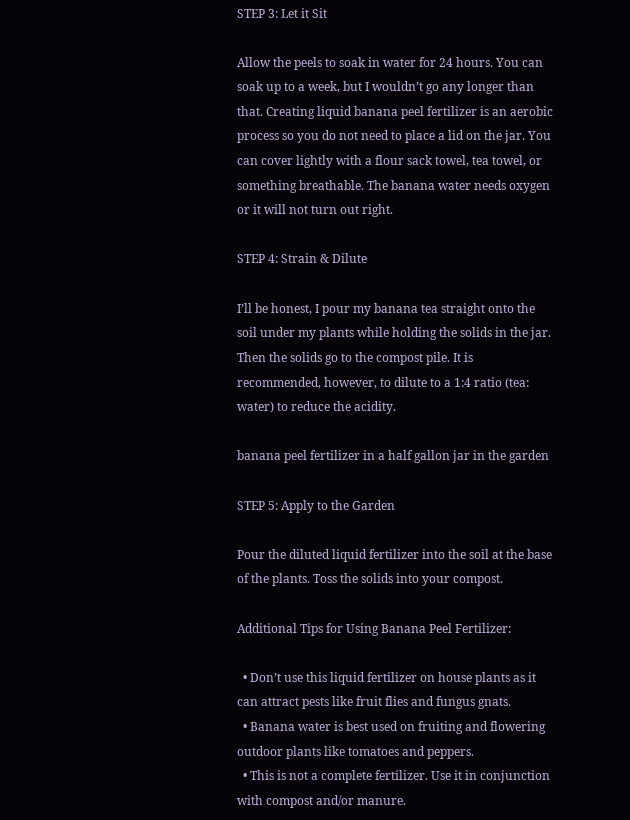STEP 3: Let it Sit

Allow the peels to soak in water for 24 hours. You can soak up to a week, but I wouldn’t go any longer than that. Creating liquid banana peel fertilizer is an aerobic process so you do not need to place a lid on the jar. You can cover lightly with a flour sack towel, tea towel, or something breathable. The banana water needs oxygen or it will not turn out right.

STEP 4: Strain & Dilute

I’ll be honest, I pour my banana tea straight onto the soil under my plants while holding the solids in the jar. Then the solids go to the compost pile. It is recommended, however, to dilute to a 1:4 ratio (tea: water) to reduce the acidity.

banana peel fertilizer in a half gallon jar in the garden

STEP 5: Apply to the Garden

Pour the diluted liquid fertilizer into the soil at the base of the plants. Toss the solids into your compost.

Additional Tips for Using Banana Peel Fertilizer:

  • Don’t use this liquid fertilizer on house plants as it can attract pests like fruit flies and fungus gnats.
  • Banana water is best used on fruiting and flowering outdoor plants like tomatoes and peppers.
  • This is not a complete fertilizer. Use it in conjunction with compost and/or manure.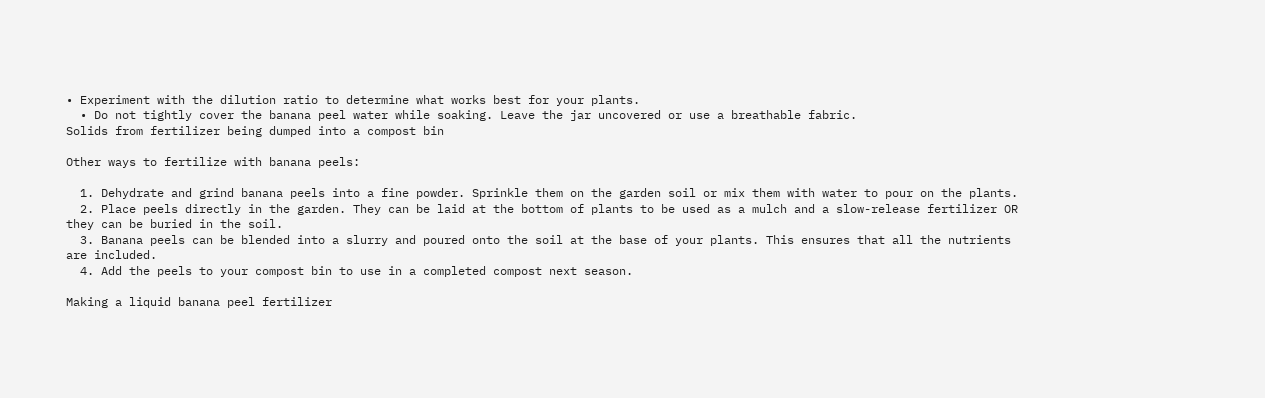• Experiment with the dilution ratio to determine what works best for your plants.
  • Do not tightly cover the banana peel water while soaking. Leave the jar uncovered or use a breathable fabric.
Solids from fertilizer being dumped into a compost bin

Other ways to fertilize with banana peels:

  1. Dehydrate and grind banana peels into a fine powder. Sprinkle them on the garden soil or mix them with water to pour on the plants.
  2. Place peels directly in the garden. They can be laid at the bottom of plants to be used as a mulch and a slow-release fertilizer OR they can be buried in the soil.
  3. Banana peels can be blended into a slurry and poured onto the soil at the base of your plants. This ensures that all the nutrients are included.
  4. Add the peels to your compost bin to use in a completed compost next season.

Making a liquid banana peel fertilizer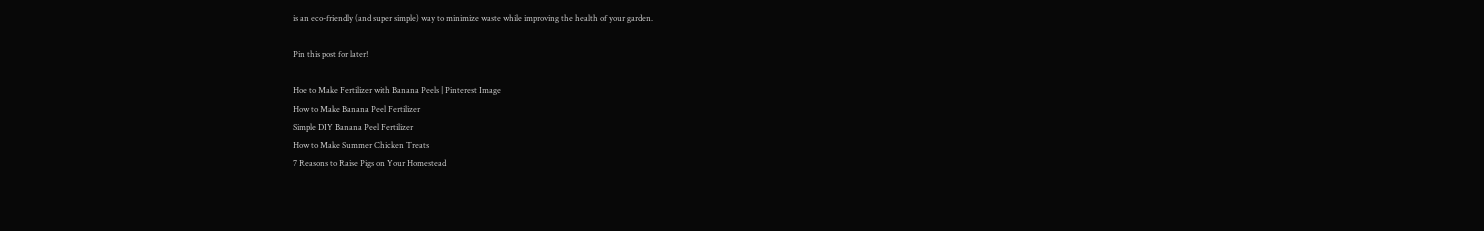is an eco-friendly (and super simple) way to minimize waste while improving the health of your garden.

Pin this post for later!

Hoe to Make Fertilizer with Banana Peels | Pinterest Image
How to Make Banana Peel Fertilizer
Simple DIY Banana Peel Fertilizer
How to Make Summer Chicken Treats
7 Reasons to Raise Pigs on Your Homestead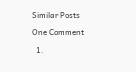Similar Posts

One Comment

  1.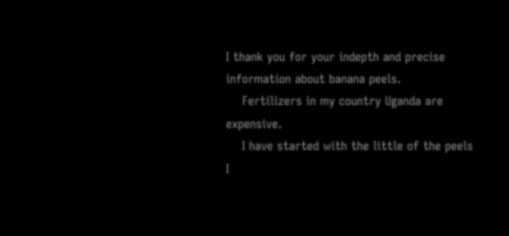I thank you for your indepth and precise information about banana peels.
    Fertilizers in my country Uganda are expensive.
    I have started with the little of the peels I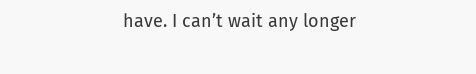have. I can’t wait any longer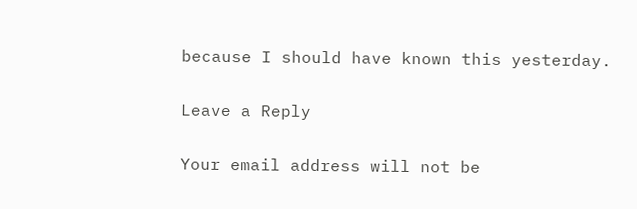because I should have known this yesterday.

Leave a Reply

Your email address will not be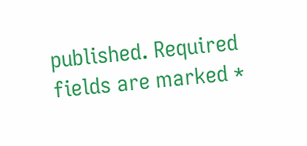published. Required fields are marked *